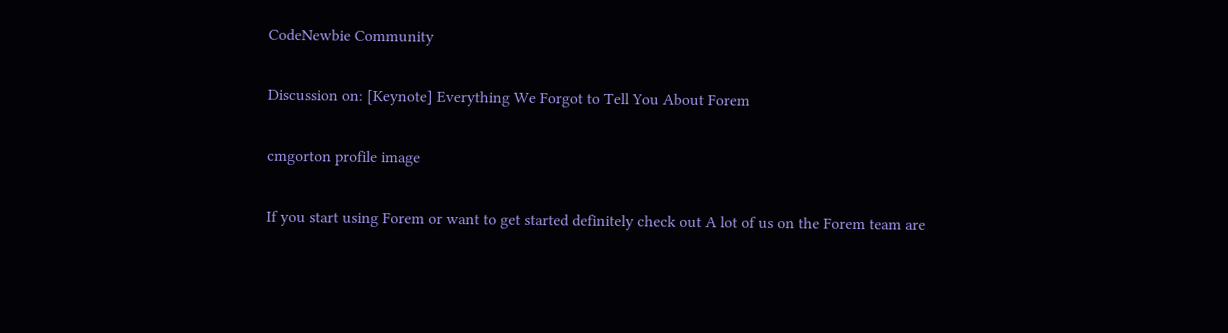CodeNewbie Community

Discussion on: [Keynote] Everything We Forgot to Tell You About Forem

cmgorton profile image

If you start using Forem or want to get started definitely check out A lot of us on the Forem team are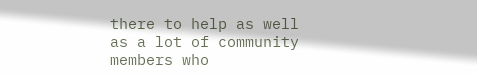there to help as well as a lot of community members who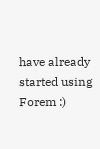have already started using Forem :)